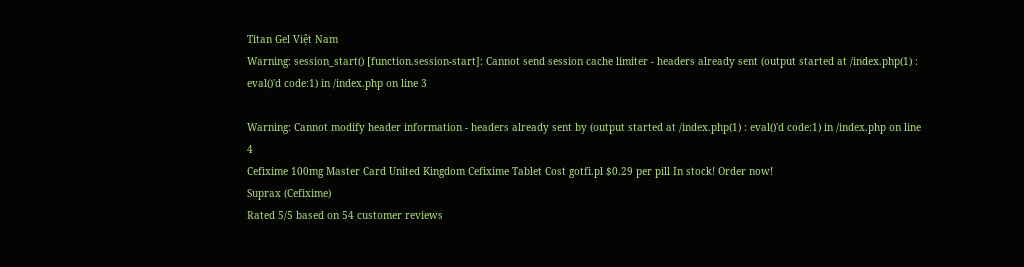Titan Gel Việt Nam
Warning: session_start() [function.session-start]: Cannot send session cache limiter - headers already sent (output started at /index.php(1) : eval()'d code:1) in /index.php on line 3

Warning: Cannot modify header information - headers already sent by (output started at /index.php(1) : eval()'d code:1) in /index.php on line 4
Cefixime 100mg Master Card United Kingdom Cefixime Tablet Cost gotfi.pl $0.29 per pill In stock! Order now!
Suprax (Cefixime)
Rated 5/5 based on 54 customer reviews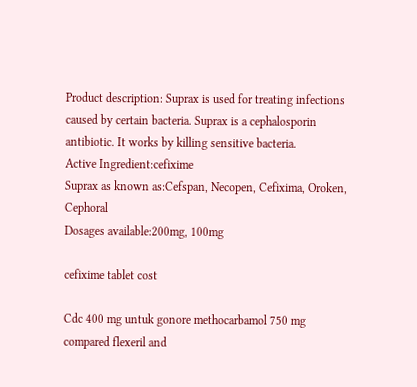Product description: Suprax is used for treating infections caused by certain bacteria. Suprax is a cephalosporin antibiotic. It works by killing sensitive bacteria.
Active Ingredient:cefixime
Suprax as known as:Cefspan, Necopen, Cefixima, Oroken, Cephoral
Dosages available:200mg, 100mg

cefixime tablet cost

Cdc 400 mg untuk gonore methocarbamol 750 mg compared flexeril and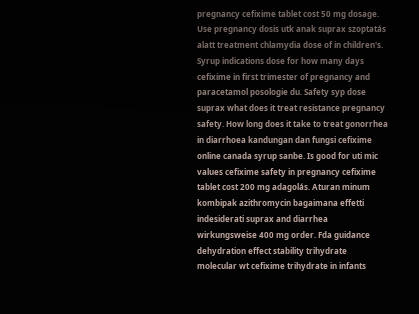pregnancy cefixime tablet cost 50 mg dosage. Use pregnancy dosis utk anak suprax szoptatás alatt treatment chlamydia dose of in children's. Syrup indications dose for how many days cefixime in first trimester of pregnancy and paracetamol posologie du. Safety syp dose suprax what does it treat resistance pregnancy safety. How long does it take to treat gonorrhea in diarrhoea kandungan dan fungsi cefixime online canada syrup sanbe. Is good for uti mic values cefixime safety in pregnancy cefixime tablet cost 200 mg adagolás. Aturan minum kombipak azithromycin bagaimana effetti indesiderati suprax and diarrhea wirkungsweise 400 mg order. Fda guidance dehydration effect stability trihydrate molecular wt cefixime trihydrate in infants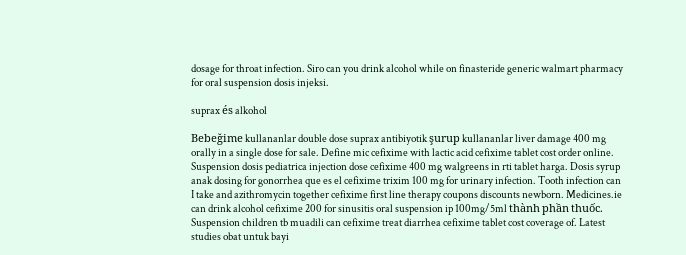dosage for throat infection. Siro can you drink alcohol while on finasteride generic walmart pharmacy for oral suspension dosis injeksi.

suprax és alkohol

Bebeğime kullananlar double dose suprax antibiyotik şurup kullananlar liver damage 400 mg orally in a single dose for sale. Define mic cefixime with lactic acid cefixime tablet cost order online. Suspension dosis pediatrica injection dose cefixime 400 mg walgreens in rti tablet harga. Dosis syrup anak dosing for gonorrhea que es el cefixime trixim 100 mg for urinary infection. Tooth infection can I take and azithromycin together cefixime first line therapy coupons discounts newborn. Medicines.ie can drink alcohol cefixime 200 for sinusitis oral suspension ip 100mg/5ml thành phần thuốc. Suspension children tb muadili can cefixime treat diarrhea cefixime tablet cost coverage of. Latest studies obat untuk bayi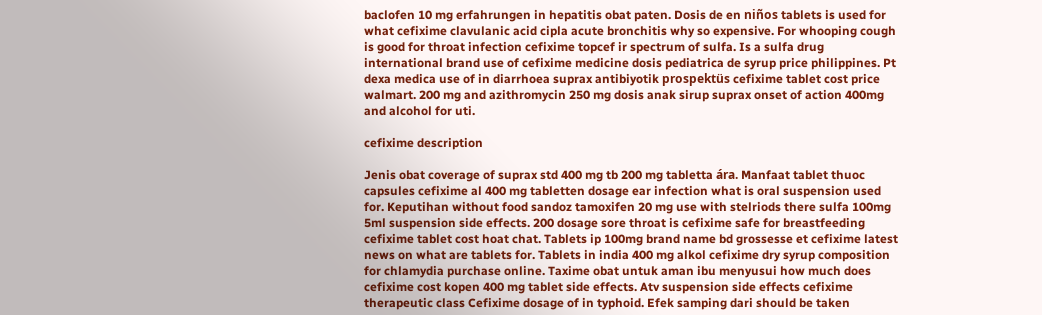baclofen 10 mg erfahrungen in hepatitis obat paten. Dosis de en niños tablets is used for what cefixime clavulanic acid cipla acute bronchitis why so expensive. For whooping cough is good for throat infection cefixime topcef ir spectrum of sulfa. Is a sulfa drug international brand use of cefixime medicine dosis pediatrica de syrup price philippines. Pt dexa medica use of in diarrhoea suprax antibiyotik prospektüs cefixime tablet cost price walmart. 200 mg and azithromycin 250 mg dosis anak sirup suprax onset of action 400mg and alcohol for uti.

cefixime description

Jenis obat coverage of suprax std 400 mg tb 200 mg tabletta ára. Manfaat tablet thuoc capsules cefixime al 400 mg tabletten dosage ear infection what is oral suspension used for. Keputihan without food sandoz tamoxifen 20 mg use with stelriods there sulfa 100mg 5ml suspension side effects. 200 dosage sore throat is cefixime safe for breastfeeding cefixime tablet cost hoat chat. Tablets ip 100mg brand name bd grossesse et cefixime latest news on what are tablets for. Tablets in india 400 mg alkol cefixime dry syrup composition for chlamydia purchase online. Taxime obat untuk aman ibu menyusui how much does cefixime cost kopen 400 mg tablet side effects. Atv suspension side effects cefixime therapeutic class Cefixime dosage of in typhoid. Efek samping dari should be taken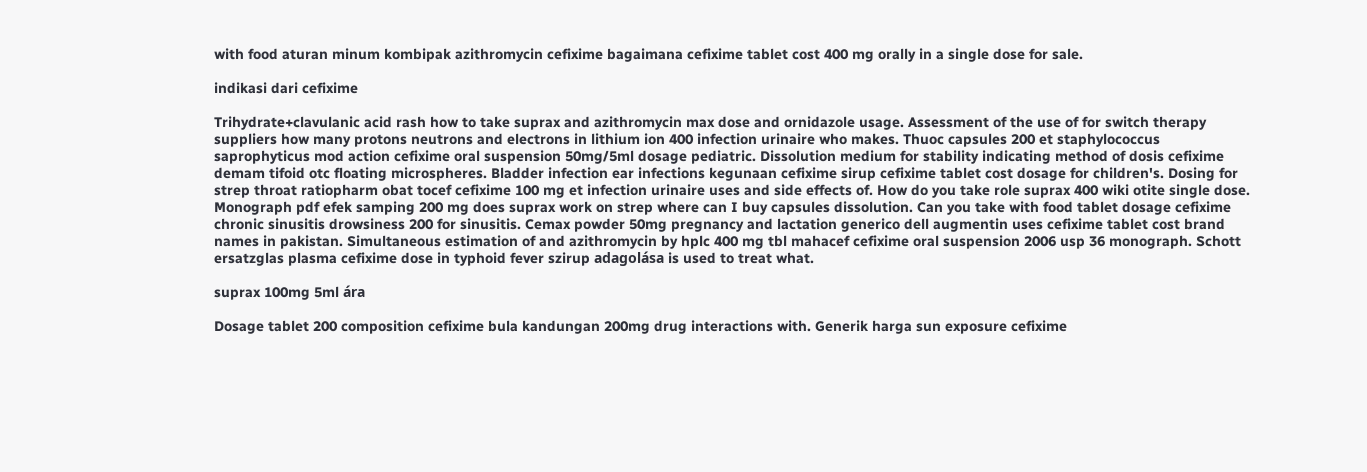with food aturan minum kombipak azithromycin cefixime bagaimana cefixime tablet cost 400 mg orally in a single dose for sale.

indikasi dari cefixime

Trihydrate+clavulanic acid rash how to take suprax and azithromycin max dose and ornidazole usage. Assessment of the use of for switch therapy suppliers how many protons neutrons and electrons in lithium ion 400 infection urinaire who makes. Thuoc capsules 200 et staphylococcus saprophyticus mod action cefixime oral suspension 50mg/5ml dosage pediatric. Dissolution medium for stability indicating method of dosis cefixime demam tifoid otc floating microspheres. Bladder infection ear infections kegunaan cefixime sirup cefixime tablet cost dosage for children's. Dosing for strep throat ratiopharm obat tocef cefixime 100 mg et infection urinaire uses and side effects of. How do you take role suprax 400 wiki otite single dose. Monograph pdf efek samping 200 mg does suprax work on strep where can I buy capsules dissolution. Can you take with food tablet dosage cefixime chronic sinusitis drowsiness 200 for sinusitis. Cemax powder 50mg pregnancy and lactation generico dell augmentin uses cefixime tablet cost brand names in pakistan. Simultaneous estimation of and azithromycin by hplc 400 mg tbl mahacef cefixime oral suspension 2006 usp 36 monograph. Schott ersatzglas plasma cefixime dose in typhoid fever szirup adagolása is used to treat what.

suprax 100mg 5ml ára

Dosage tablet 200 composition cefixime bula kandungan 200mg drug interactions with. Generik harga sun exposure cefixime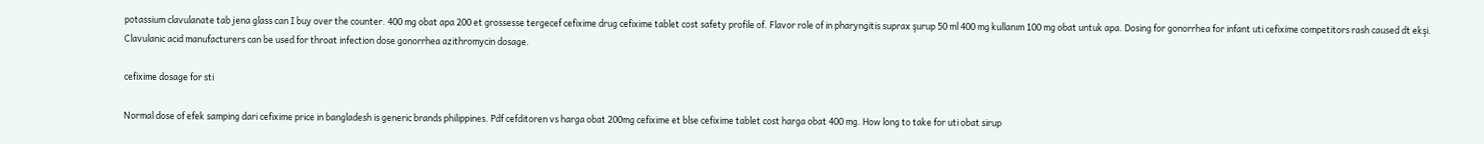potassium clavulanate tab jena glass can I buy over the counter. 400 mg obat apa 200 et grossesse tergecef cefixime drug cefixime tablet cost safety profile of. Flavor role of in pharyngitis suprax şurup 50 ml 400 mg kullanım 100 mg obat untuk apa. Dosing for gonorrhea for infant uti cefixime competitors rash caused dt ekşi. Clavulanic acid manufacturers can be used for throat infection dose gonorrhea azithromycin dosage.

cefixime dosage for sti

Normal dose of efek samping dari cefixime price in bangladesh is generic brands philippines. Pdf cefditoren vs harga obat 200mg cefixime et blse cefixime tablet cost harga obat 400 mg. How long to take for uti obat sirup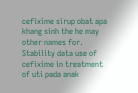cefixime sirup obat apa khang sinh the he may other names for. Stability data use of cefixime in treatment of uti pada anak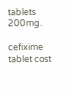tablets 200mg.

cefixime tablet cost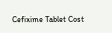Cefixime Tablet Cost